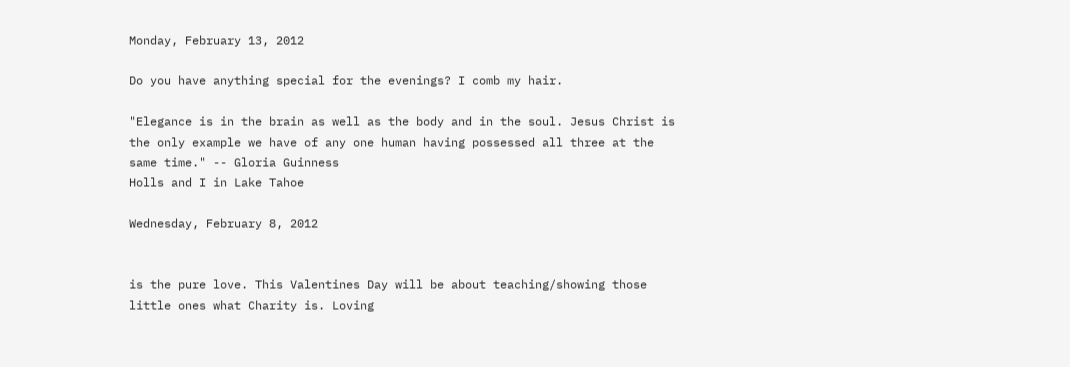Monday, February 13, 2012

Do you have anything special for the evenings? I comb my hair.

"Elegance is in the brain as well as the body and in the soul. Jesus Christ is the only example we have of any one human having possessed all three at the same time." -- Gloria Guinness
Holls and I in Lake Tahoe

Wednesday, February 8, 2012


is the pure love. This Valentines Day will be about teaching/showing those little ones what Charity is. Loving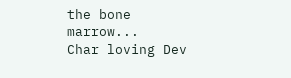the bone marrow...
Char loving Dev